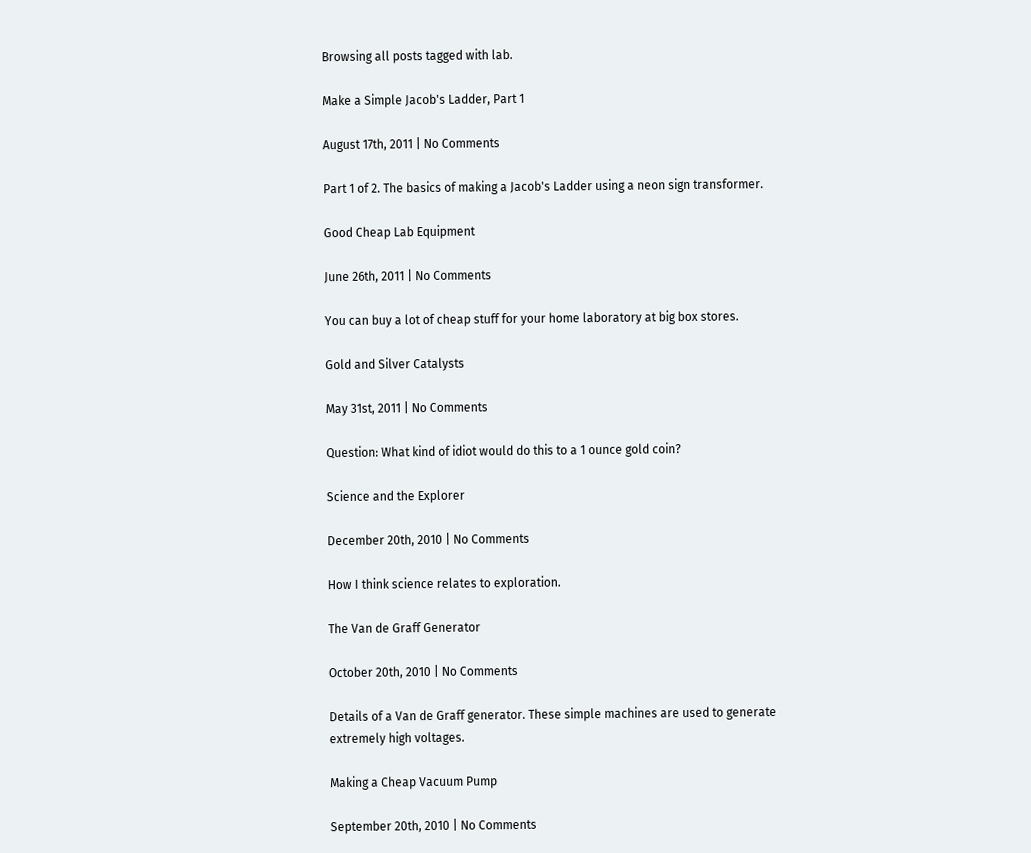Browsing all posts tagged with lab.

Make a Simple Jacob's Ladder, Part 1

August 17th, 2011 | No Comments

Part 1 of 2. The basics of making a Jacob's Ladder using a neon sign transformer.

Good Cheap Lab Equipment

June 26th, 2011 | No Comments

You can buy a lot of cheap stuff for your home laboratory at big box stores.

Gold and Silver Catalysts

May 31st, 2011 | No Comments

Question: What kind of idiot would do this to a 1 ounce gold coin?

Science and the Explorer

December 20th, 2010 | No Comments

How I think science relates to exploration.

The Van de Graff Generator

October 20th, 2010 | No Comments

Details of a Van de Graff generator. These simple machines are used to generate extremely high voltages.

Making a Cheap Vacuum Pump

September 20th, 2010 | No Comments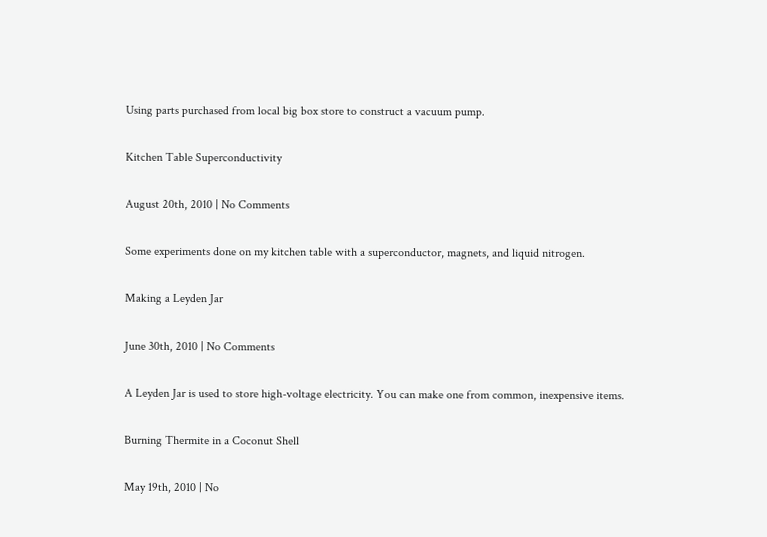Using parts purchased from local big box store to construct a vacuum pump.

Kitchen Table Superconductivity

August 20th, 2010 | No Comments

Some experiments done on my kitchen table with a superconductor, magnets, and liquid nitrogen.

Making a Leyden Jar

June 30th, 2010 | No Comments

A Leyden Jar is used to store high-voltage electricity. You can make one from common, inexpensive items.

Burning Thermite in a Coconut Shell

May 19th, 2010 | No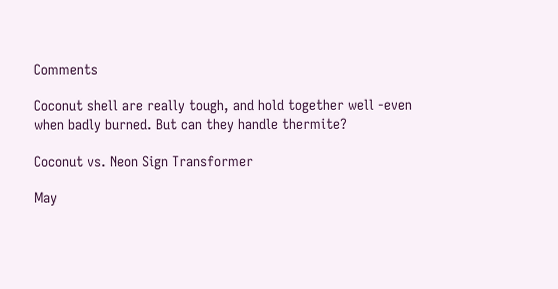Comments

Coconut shell are really tough, and hold together well -even when badly burned. But can they handle thermite?

Coconut vs. Neon Sign Transformer

May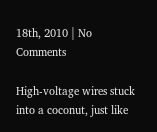18th, 2010 | No Comments

High-voltage wires stuck into a coconut, just like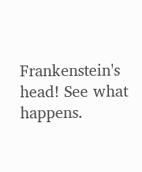Frankenstein's head! See what happens.